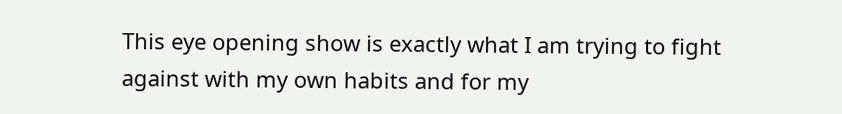This eye opening show is exactly what I am trying to fight against with my own habits and for my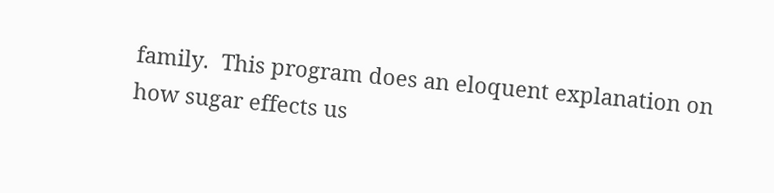family.  This program does an eloquent explanation on how sugar effects us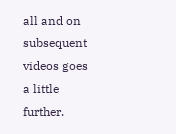all and on subsequent videos goes a little further.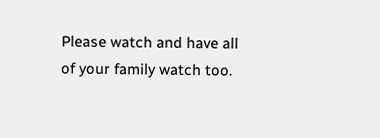Please watch and have all of your family watch too.